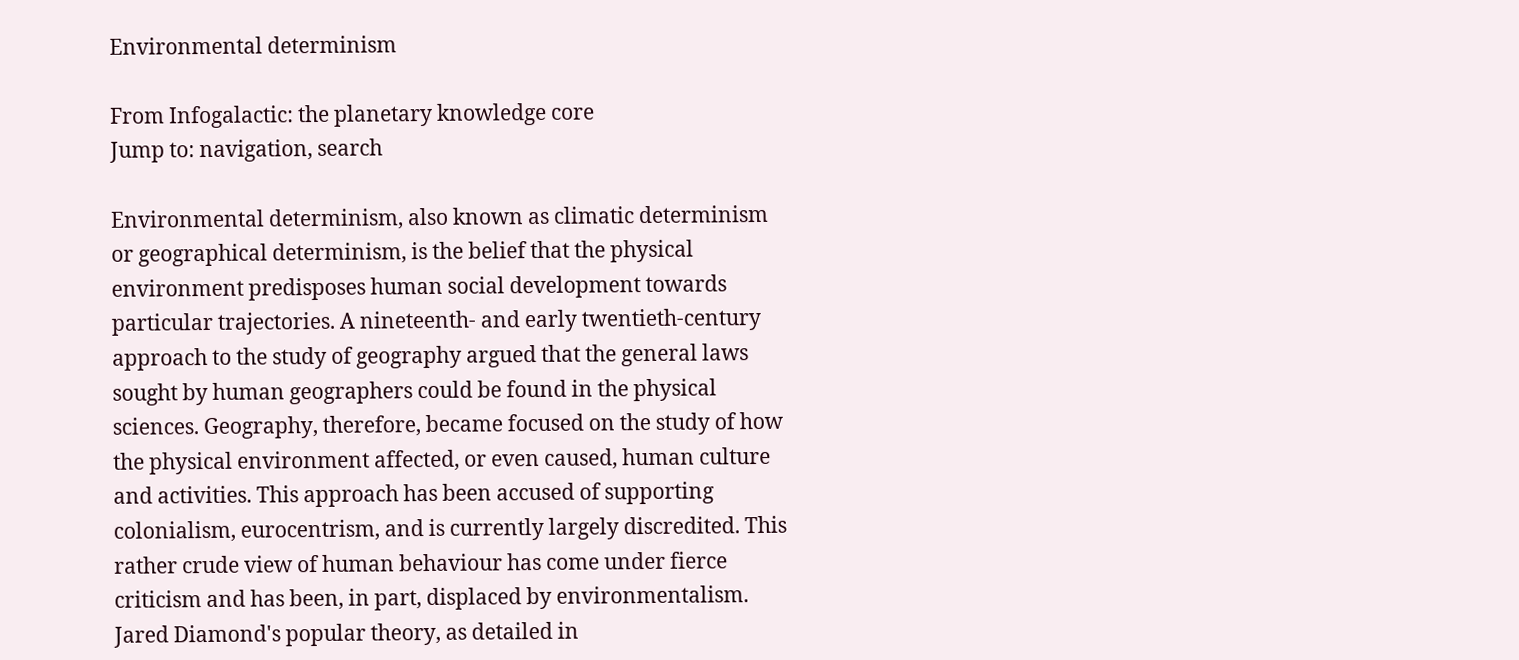Environmental determinism

From Infogalactic: the planetary knowledge core
Jump to: navigation, search

Environmental determinism, also known as climatic determinism or geographical determinism, is the belief that the physical environment predisposes human social development towards particular trajectories. A nineteenth- and early twentieth-century approach to the study of geography argued that the general laws sought by human geographers could be found in the physical sciences. Geography, therefore, became focused on the study of how the physical environment affected, or even caused, human culture and activities. This approach has been accused of supporting colonialism, eurocentrism, and is currently largely discredited. This rather crude view of human behaviour has come under fierce criticism and has been, in part, displaced by environmentalism. Jared Diamond's popular theory, as detailed in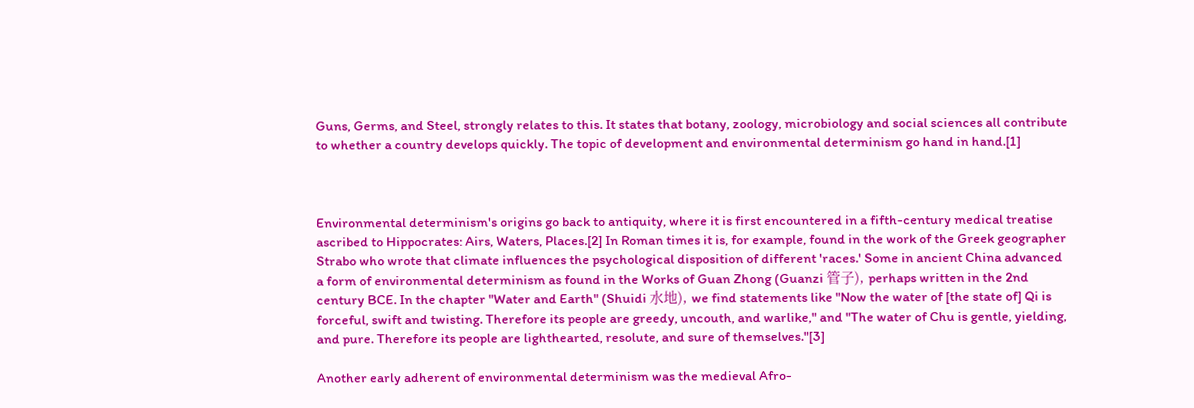Guns, Germs, and Steel, strongly relates to this. It states that botany, zoology, microbiology and social sciences all contribute to whether a country develops quickly. The topic of development and environmental determinism go hand in hand.[1]



Environmental determinism's origins go back to antiquity, where it is first encountered in a fifth-century medical treatise ascribed to Hippocrates: Airs, Waters, Places.[2] In Roman times it is, for example, found in the work of the Greek geographer Strabo who wrote that climate influences the psychological disposition of different 'races.' Some in ancient China advanced a form of environmental determinism as found in the Works of Guan Zhong (Guanzi 管子), perhaps written in the 2nd century BCE. In the chapter "Water and Earth" (Shuidi 水地), we find statements like "Now the water of [the state of] Qi is forceful, swift and twisting. Therefore its people are greedy, uncouth, and warlike," and "The water of Chu is gentle, yielding, and pure. Therefore its people are lighthearted, resolute, and sure of themselves."[3]

Another early adherent of environmental determinism was the medieval Afro-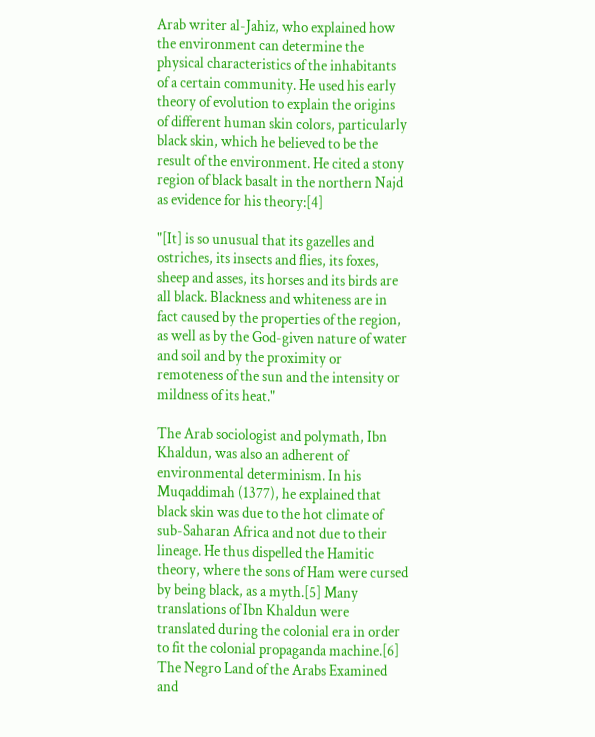Arab writer al-Jahiz, who explained how the environment can determine the physical characteristics of the inhabitants of a certain community. He used his early theory of evolution to explain the origins of different human skin colors, particularly black skin, which he believed to be the result of the environment. He cited a stony region of black basalt in the northern Najd as evidence for his theory:[4]

"[It] is so unusual that its gazelles and ostriches, its insects and flies, its foxes, sheep and asses, its horses and its birds are all black. Blackness and whiteness are in fact caused by the properties of the region, as well as by the God-given nature of water and soil and by the proximity or remoteness of the sun and the intensity or mildness of its heat."

The Arab sociologist and polymath, Ibn Khaldun, was also an adherent of environmental determinism. In his Muqaddimah (1377), he explained that black skin was due to the hot climate of sub-Saharan Africa and not due to their lineage. He thus dispelled the Hamitic theory, where the sons of Ham were cursed by being black, as a myth.[5] Many translations of Ibn Khaldun were translated during the colonial era in order to fit the colonial propaganda machine.[6] The Negro Land of the Arabs Examined and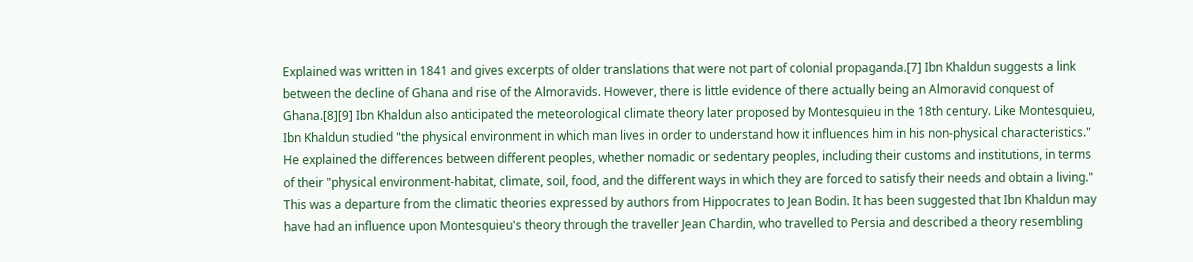Explained was written in 1841 and gives excerpts of older translations that were not part of colonial propaganda.[7] Ibn Khaldun suggests a link between the decline of Ghana and rise of the Almoravids. However, there is little evidence of there actually being an Almoravid conquest of Ghana.[8][9] Ibn Khaldun also anticipated the meteorological climate theory later proposed by Montesquieu in the 18th century. Like Montesquieu, Ibn Khaldun studied "the physical environment in which man lives in order to understand how it influences him in his non-physical characteristics." He explained the differences between different peoples, whether nomadic or sedentary peoples, including their customs and institutions, in terms of their "physical environment-habitat, climate, soil, food, and the different ways in which they are forced to satisfy their needs and obtain a living." This was a departure from the climatic theories expressed by authors from Hippocrates to Jean Bodin. It has been suggested that Ibn Khaldun may have had an influence upon Montesquieu's theory through the traveller Jean Chardin, who travelled to Persia and described a theory resembling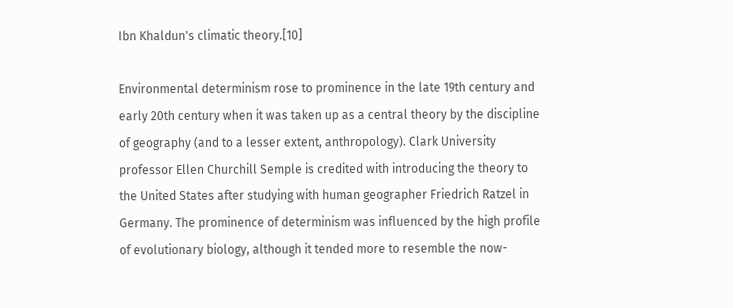Ibn Khaldun's climatic theory.[10]

Environmental determinism rose to prominence in the late 19th century and early 20th century when it was taken up as a central theory by the discipline of geography (and to a lesser extent, anthropology). Clark University professor Ellen Churchill Semple is credited with introducing the theory to the United States after studying with human geographer Friedrich Ratzel in Germany. The prominence of determinism was influenced by the high profile of evolutionary biology, although it tended more to resemble the now-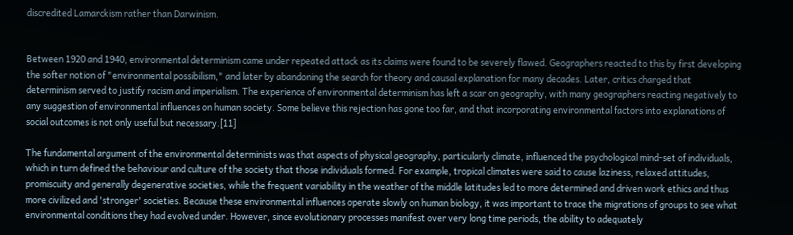discredited Lamarckism rather than Darwinism.


Between 1920 and 1940, environmental determinism came under repeated attack as its claims were found to be severely flawed. Geographers reacted to this by first developing the softer notion of "environmental possibilism," and later by abandoning the search for theory and causal explanation for many decades. Later, critics charged that determinism served to justify racism and imperialism. The experience of environmental determinism has left a scar on geography, with many geographers reacting negatively to any suggestion of environmental influences on human society. Some believe this rejection has gone too far, and that incorporating environmental factors into explanations of social outcomes is not only useful but necessary.[11]

The fundamental argument of the environmental determinists was that aspects of physical geography, particularly climate, influenced the psychological mind-set of individuals, which in turn defined the behaviour and culture of the society that those individuals formed. For example, tropical climates were said to cause laziness, relaxed attitudes, promiscuity and generally degenerative societies, while the frequent variability in the weather of the middle latitudes led to more determined and driven work ethics and thus more civilized and 'stronger' societies. Because these environmental influences operate slowly on human biology, it was important to trace the migrations of groups to see what environmental conditions they had evolved under. However, since evolutionary processes manifest over very long time periods, the ability to adequately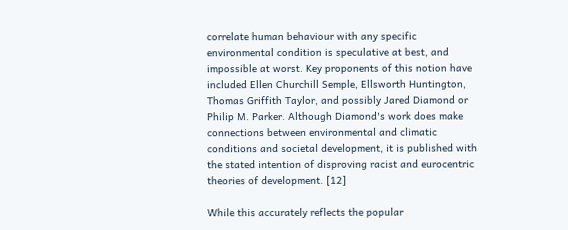correlate human behaviour with any specific environmental condition is speculative at best, and impossible at worst. Key proponents of this notion have included Ellen Churchill Semple, Ellsworth Huntington, Thomas Griffith Taylor, and possibly Jared Diamond or Philip M. Parker. Although Diamond's work does make connections between environmental and climatic conditions and societal development, it is published with the stated intention of disproving racist and eurocentric theories of development. [12]

While this accurately reflects the popular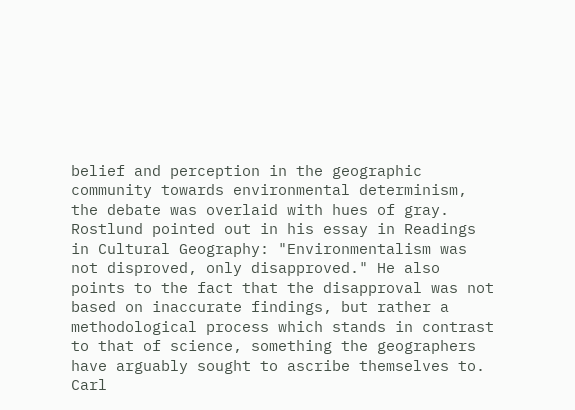belief and perception in the geographic community towards environmental determinism, the debate was overlaid with hues of gray. Rostlund pointed out in his essay in Readings in Cultural Geography: "Environmentalism was not disproved, only disapproved." He also points to the fact that the disapproval was not based on inaccurate findings, but rather a methodological process which stands in contrast to that of science, something the geographers have arguably sought to ascribe themselves to. Carl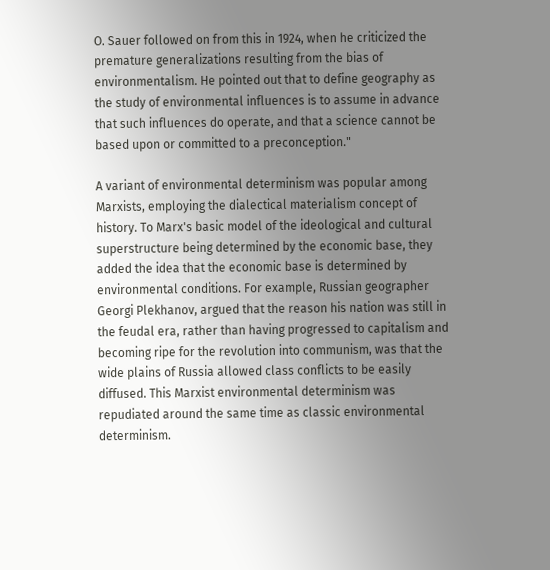O. Sauer followed on from this in 1924, when he criticized the premature generalizations resulting from the bias of environmentalism. He pointed out that to define geography as the study of environmental influences is to assume in advance that such influences do operate, and that a science cannot be based upon or committed to a preconception."

A variant of environmental determinism was popular among Marxists, employing the dialectical materialism concept of history. To Marx's basic model of the ideological and cultural superstructure being determined by the economic base, they added the idea that the economic base is determined by environmental conditions. For example, Russian geographer Georgi Plekhanov, argued that the reason his nation was still in the feudal era, rather than having progressed to capitalism and becoming ripe for the revolution into communism, was that the wide plains of Russia allowed class conflicts to be easily diffused. This Marxist environmental determinism was repudiated around the same time as classic environmental determinism.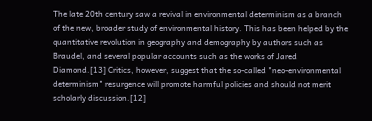The late 20th century saw a revival in environmental determinism as a branch of the new, broader study of environmental history. This has been helped by the quantitative revolution in geography and demography by authors such as Braudel, and several popular accounts such as the works of Jared Diamond.[13] Critics, however, suggest that the so-called "neo-environmental determinism" resurgence will promote harmful policies and should not merit scholarly discussion.[12]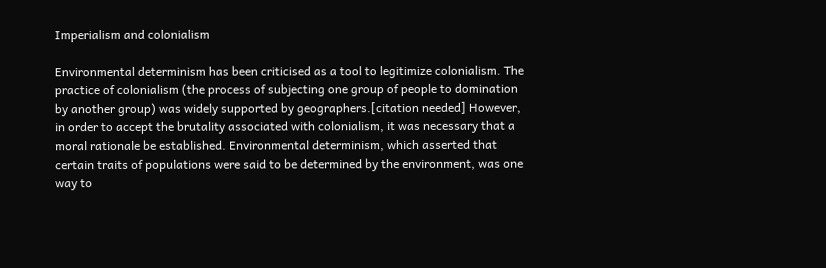Imperialism and colonialism

Environmental determinism has been criticised as a tool to legitimize colonialism. The practice of colonialism (the process of subjecting one group of people to domination by another group) was widely supported by geographers.[citation needed] However, in order to accept the brutality associated with colonialism, it was necessary that a moral rationale be established. Environmental determinism, which asserted that certain traits of populations were said to be determined by the environment, was one way to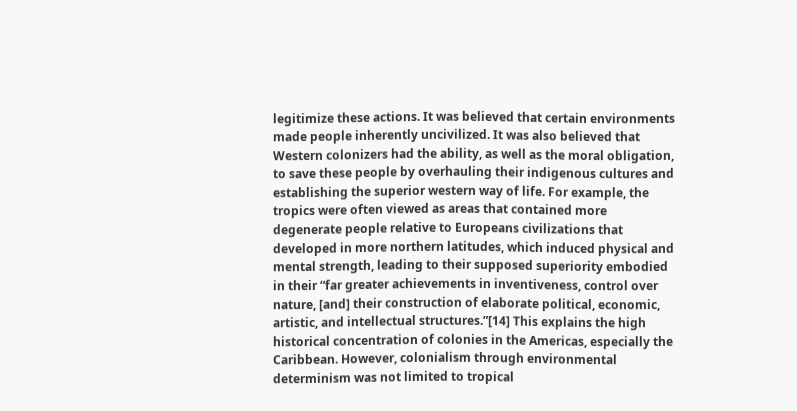legitimize these actions. It was believed that certain environments made people inherently uncivilized. It was also believed that Western colonizers had the ability, as well as the moral obligation, to save these people by overhauling their indigenous cultures and establishing the superior western way of life. For example, the tropics were often viewed as areas that contained more degenerate people relative to Europeans civilizations that developed in more northern latitudes, which induced physical and mental strength, leading to their supposed superiority embodied in their “far greater achievements in inventiveness, control over nature, [and] their construction of elaborate political, economic, artistic, and intellectual structures.”[14] This explains the high historical concentration of colonies in the Americas, especially the Caribbean. However, colonialism through environmental determinism was not limited to tropical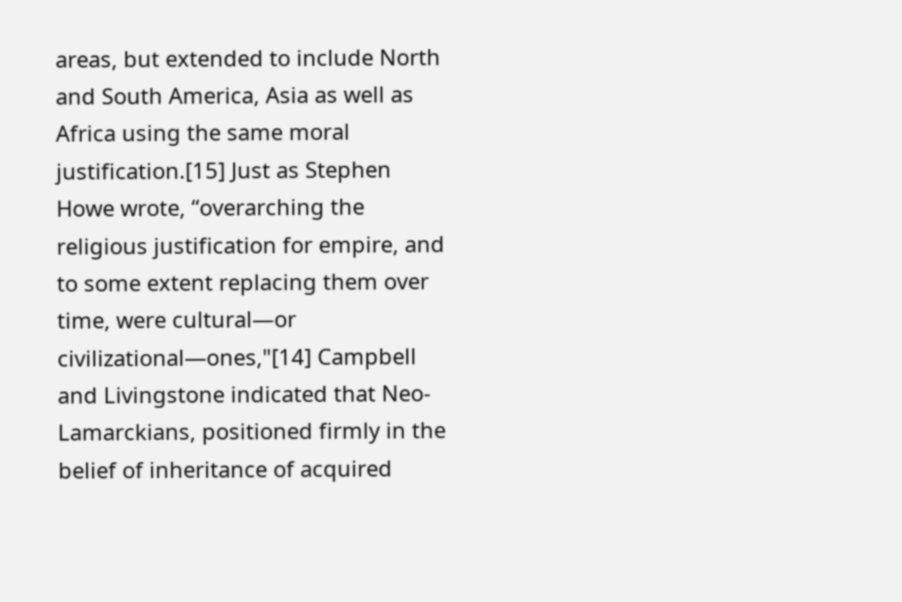areas, but extended to include North and South America, Asia as well as Africa using the same moral justification.[15] Just as Stephen Howe wrote, “overarching the religious justification for empire, and to some extent replacing them over time, were cultural—or civilizational—ones,"[14] Campbell and Livingstone indicated that Neo-Lamarckians, positioned firmly in the belief of inheritance of acquired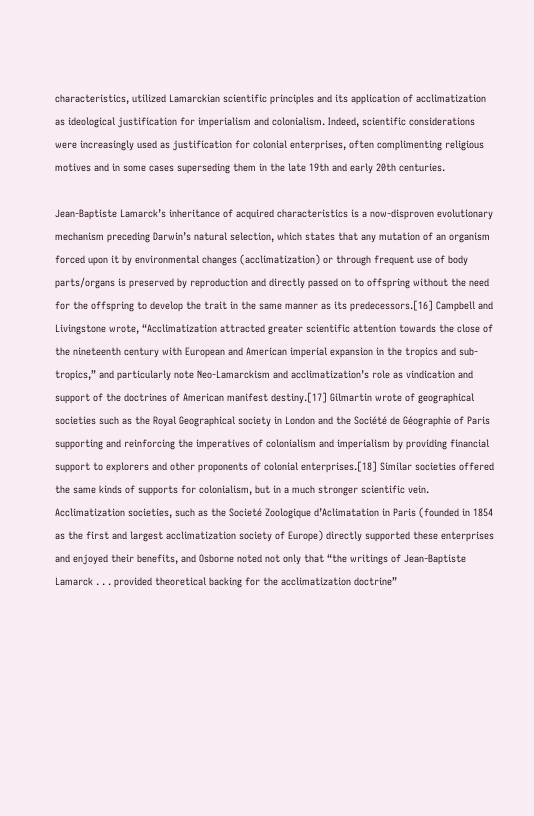characteristics, utilized Lamarckian scientific principles and its application of acclimatization as ideological justification for imperialism and colonialism. Indeed, scientific considerations were increasingly used as justification for colonial enterprises, often complimenting religious motives and in some cases superseding them in the late 19th and early 20th centuries.

Jean-Baptiste Lamarck’s inheritance of acquired characteristics is a now-disproven evolutionary mechanism preceding Darwin’s natural selection, which states that any mutation of an organism forced upon it by environmental changes (acclimatization) or through frequent use of body parts/organs is preserved by reproduction and directly passed on to offspring without the need for the offspring to develop the trait in the same manner as its predecessors.[16] Campbell and Livingstone wrote, “Acclimatization attracted greater scientific attention towards the close of the nineteenth century with European and American imperial expansion in the tropics and sub-tropics,” and particularly note Neo-Lamarckism and acclimatization’s role as vindication and support of the doctrines of American manifest destiny.[17] Gilmartin wrote of geographical societies such as the Royal Geographical society in London and the Société de Géographie of Paris supporting and reinforcing the imperatives of colonialism and imperialism by providing financial support to explorers and other proponents of colonial enterprises.[18] Similar societies offered the same kinds of supports for colonialism, but in a much stronger scientific vein. Acclimatization societies, such as the Societé Zoologique d’Aclimatation in Paris (founded in 1854 as the first and largest acclimatization society of Europe) directly supported these enterprises and enjoyed their benefits, and Osborne noted not only that “the writings of Jean-Baptiste Lamarck . . . provided theoretical backing for the acclimatization doctrine”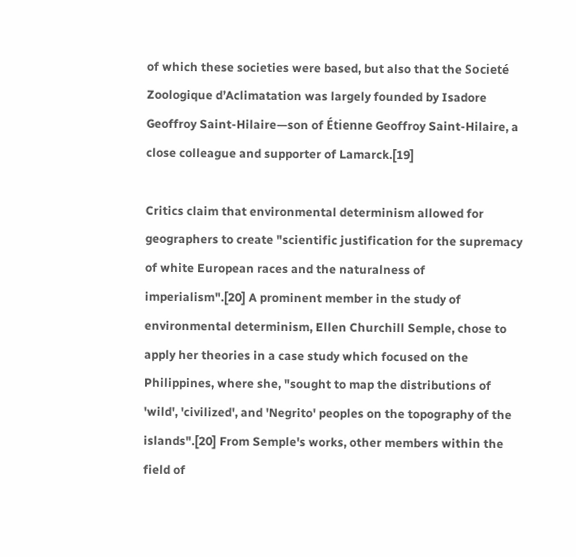of which these societies were based, but also that the Societé Zoologique d’Aclimatation was largely founded by Isadore Geoffroy Saint-Hilaire—son of Étienne Geoffroy Saint-Hilaire, a close colleague and supporter of Lamarck.[19]

Critics claim that environmental determinism allowed for geographers to create "scientific justification for the supremacy of white European races and the naturalness of imperialism".[20] A prominent member in the study of environmental determinism, Ellen Churchill Semple, chose to apply her theories in a case study which focused on the Philippines, where she, "sought to map the distributions of 'wild', 'civilized', and 'Negrito' peoples on the topography of the islands".[20] From Semple's works, other members within the field of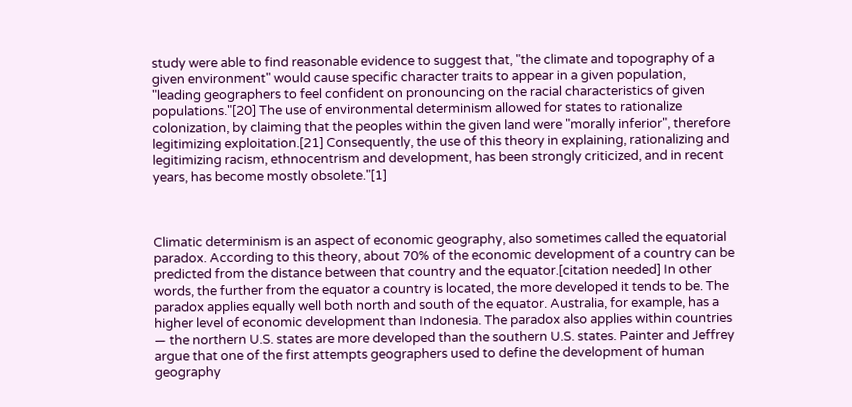study were able to find reasonable evidence to suggest that, "the climate and topography of a given environment" would cause specific character traits to appear in a given population, "leading geographers to feel confident on pronouncing on the racial characteristics of given populations."[20] The use of environmental determinism allowed for states to rationalize colonization, by claiming that the peoples within the given land were "morally inferior", therefore legitimizing exploitation.[21] Consequently, the use of this theory in explaining, rationalizing and legitimizing racism, ethnocentrism and development, has been strongly criticized, and in recent years, has become mostly obsolete."[1]



Climatic determinism is an aspect of economic geography, also sometimes called the equatorial paradox. According to this theory, about 70% of the economic development of a country can be predicted from the distance between that country and the equator.[citation needed] In other words, the further from the equator a country is located, the more developed it tends to be. The paradox applies equally well both north and south of the equator. Australia, for example, has a higher level of economic development than Indonesia. The paradox also applies within countries — the northern U.S. states are more developed than the southern U.S. states. Painter and Jeffrey argue that one of the first attempts geographers used to define the development of human geography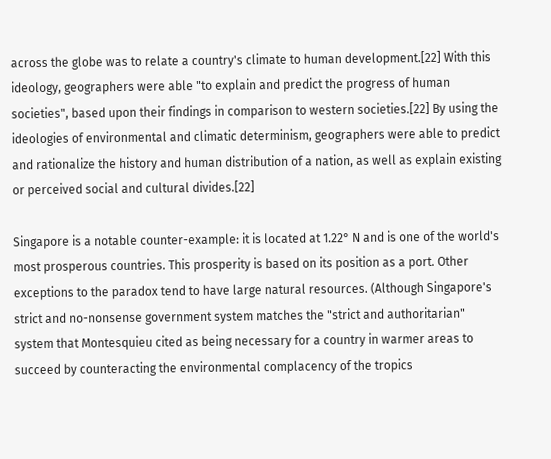across the globe was to relate a country's climate to human development.[22] With this ideology, geographers were able "to explain and predict the progress of human societies", based upon their findings in comparison to western societies.[22] By using the ideologies of environmental and climatic determinism, geographers were able to predict and rationalize the history and human distribution of a nation, as well as explain existing or perceived social and cultural divides.[22]

Singapore is a notable counter-example: it is located at 1.22° N and is one of the world's most prosperous countries. This prosperity is based on its position as a port. Other exceptions to the paradox tend to have large natural resources. (Although Singapore's strict and no-nonsense government system matches the "strict and authoritarian" system that Montesquieu cited as being necessary for a country in warmer areas to succeed by counteracting the environmental complacency of the tropics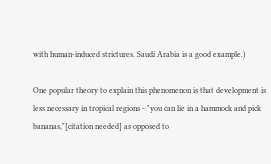with human-induced strictures. Saudi Arabia is a good example.)

One popular theory to explain this phenomenon is that development is less necessary in tropical regions - "you can lie in a hammock and pick bananas,"[citation needed] as opposed to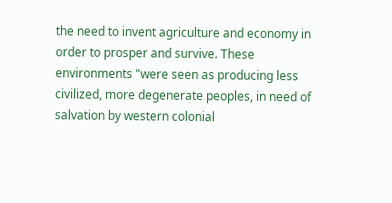the need to invent agriculture and economy in order to prosper and survive. These environments "were seen as producing less civilized, more degenerate peoples, in need of salvation by western colonial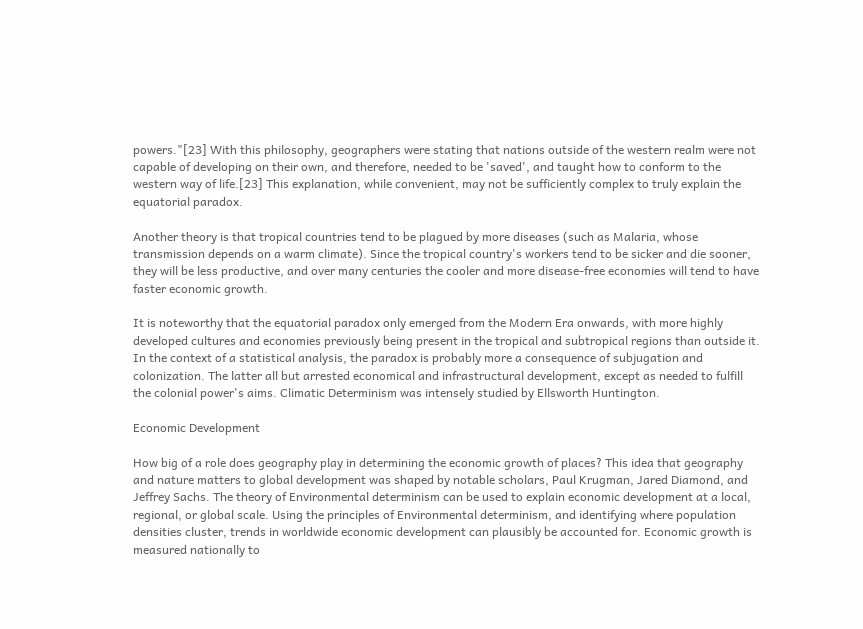powers."[23] With this philosophy, geographers were stating that nations outside of the western realm were not capable of developing on their own, and therefore, needed to be 'saved', and taught how to conform to the western way of life.[23] This explanation, while convenient, may not be sufficiently complex to truly explain the equatorial paradox.

Another theory is that tropical countries tend to be plagued by more diseases (such as Malaria, whose transmission depends on a warm climate). Since the tropical country's workers tend to be sicker and die sooner, they will be less productive, and over many centuries the cooler and more disease-free economies will tend to have faster economic growth.

It is noteworthy that the equatorial paradox only emerged from the Modern Era onwards, with more highly developed cultures and economies previously being present in the tropical and subtropical regions than outside it. In the context of a statistical analysis, the paradox is probably more a consequence of subjugation and colonization. The latter all but arrested economical and infrastructural development, except as needed to fulfill the colonial power's aims. Climatic Determinism was intensely studied by Ellsworth Huntington.

Economic Development

How big of a role does geography play in determining the economic growth of places? This idea that geography and nature matters to global development was shaped by notable scholars, Paul Krugman, Jared Diamond, and Jeffrey Sachs. The theory of Environmental determinism can be used to explain economic development at a local, regional, or global scale. Using the principles of Environmental determinism, and identifying where population densities cluster, trends in worldwide economic development can plausibly be accounted for. Economic growth is measured nationally to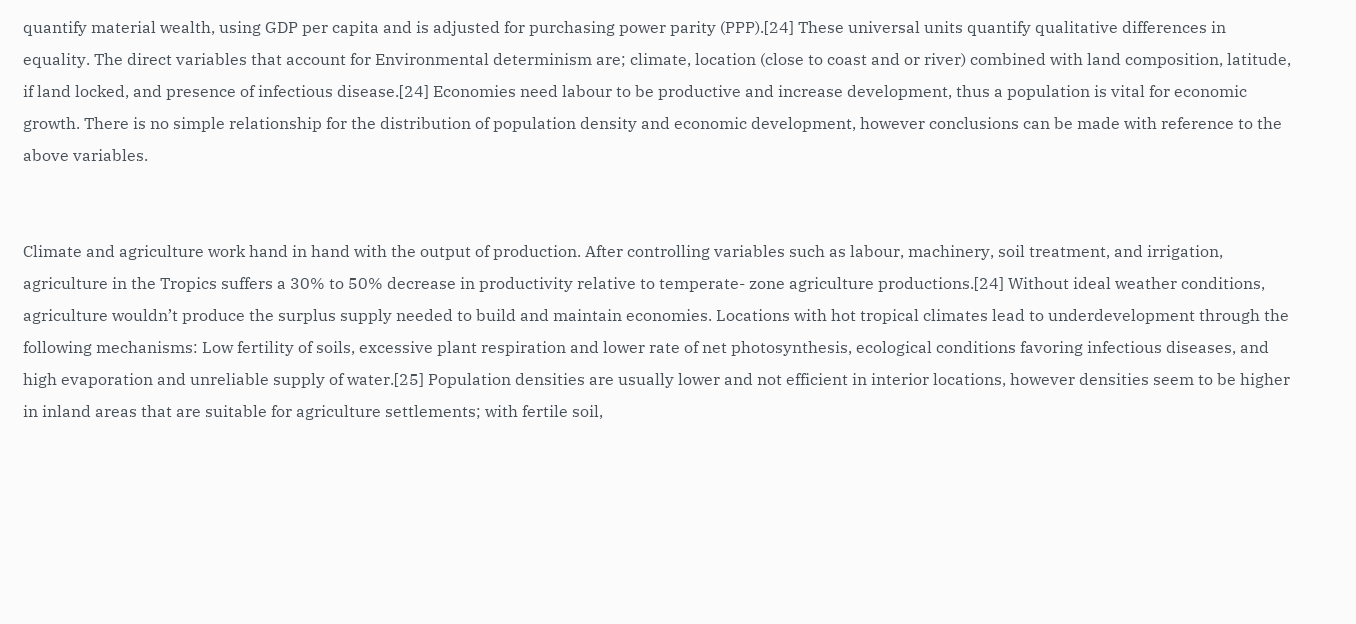quantify material wealth, using GDP per capita and is adjusted for purchasing power parity (PPP).[24] These universal units quantify qualitative differences in equality. The direct variables that account for Environmental determinism are; climate, location (close to coast and or river) combined with land composition, latitude, if land locked, and presence of infectious disease.[24] Economies need labour to be productive and increase development, thus a population is vital for economic growth. There is no simple relationship for the distribution of population density and economic development, however conclusions can be made with reference to the above variables.


Climate and agriculture work hand in hand with the output of production. After controlling variables such as labour, machinery, soil treatment, and irrigation, agriculture in the Tropics suffers a 30% to 50% decrease in productivity relative to temperate- zone agriculture productions.[24] Without ideal weather conditions, agriculture wouldn’t produce the surplus supply needed to build and maintain economies. Locations with hot tropical climates lead to underdevelopment through the following mechanisms: Low fertility of soils, excessive plant respiration and lower rate of net photosynthesis, ecological conditions favoring infectious diseases, and high evaporation and unreliable supply of water.[25] Population densities are usually lower and not efficient in interior locations, however densities seem to be higher in inland areas that are suitable for agriculture settlements; with fertile soil,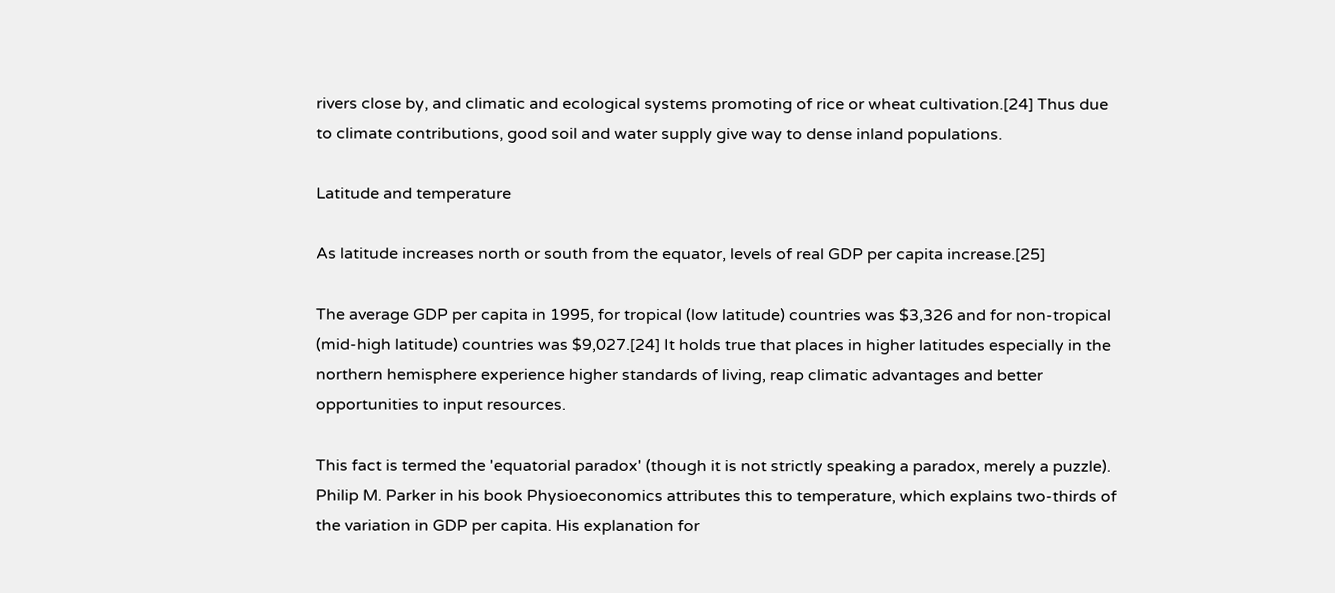rivers close by, and climatic and ecological systems promoting of rice or wheat cultivation.[24] Thus due to climate contributions, good soil and water supply give way to dense inland populations.

Latitude and temperature

As latitude increases north or south from the equator, levels of real GDP per capita increase.[25]

The average GDP per capita in 1995, for tropical (low latitude) countries was $3,326 and for non-tropical (mid-high latitude) countries was $9,027.[24] It holds true that places in higher latitudes especially in the northern hemisphere experience higher standards of living, reap climatic advantages and better opportunities to input resources.

This fact is termed the 'equatorial paradox' (though it is not strictly speaking a paradox, merely a puzzle). Philip M. Parker in his book Physioeconomics attributes this to temperature, which explains two-thirds of the variation in GDP per capita. His explanation for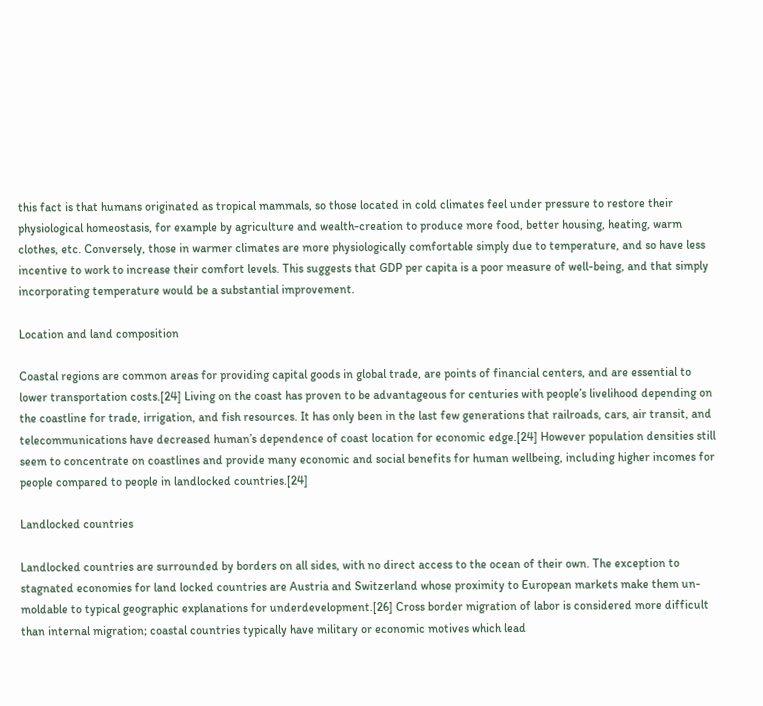this fact is that humans originated as tropical mammals, so those located in cold climates feel under pressure to restore their physiological homeostasis, for example by agriculture and wealth-creation to produce more food, better housing, heating, warm clothes, etc. Conversely, those in warmer climates are more physiologically comfortable simply due to temperature, and so have less incentive to work to increase their comfort levels. This suggests that GDP per capita is a poor measure of well-being, and that simply incorporating temperature would be a substantial improvement.

Location and land composition

Coastal regions are common areas for providing capital goods in global trade, are points of financial centers, and are essential to lower transportation costs.[24] Living on the coast has proven to be advantageous for centuries with people’s livelihood depending on the coastline for trade, irrigation, and fish resources. It has only been in the last few generations that railroads, cars, air transit, and telecommunications have decreased human’s dependence of coast location for economic edge.[24] However population densities still seem to concentrate on coastlines and provide many economic and social benefits for human wellbeing, including higher incomes for people compared to people in landlocked countries.[24]

Landlocked countries

Landlocked countries are surrounded by borders on all sides, with no direct access to the ocean of their own. The exception to stagnated economies for land locked countries are Austria and Switzerland whose proximity to European markets make them un-moldable to typical geographic explanations for underdevelopment.[26] Cross border migration of labor is considered more difficult than internal migration; coastal countries typically have military or economic motives which lead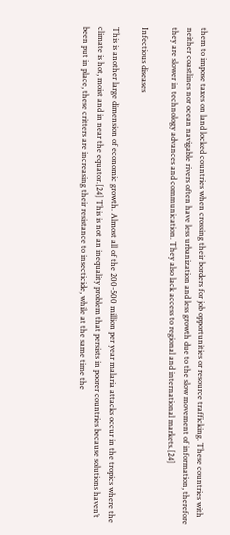them to impose taxes on land locked countries when crossing their borders for job opportunities or resource trafficking. These countries with neither coastlines nor ocean navigable rivers often have less urbanization and less growth due to the slow movement of information, therefore they are slower in technology advances and communication. They also lack access to regional and international markets.[24]

Infectious diseases

This is another large dimension of economic growth. Almost all of the 200-500 million per year malaria attacks occur in the tropics where the climate is hot, moist and in near the equator.[24] This is not an inequality problem that persists in poorer countries because solutions haven’t been put in place, these critters are increasing their resistance to insecticide, while at the same time the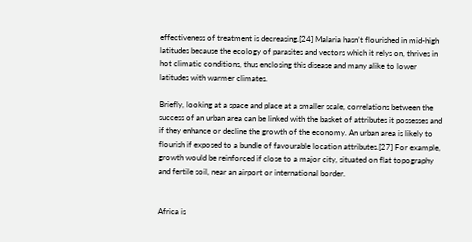effectiveness of treatment is decreasing.[24] Malaria hasn’t flourished in mid-high latitudes because the ecology of parasites and vectors which it relys on, thrives in hot climatic conditions, thus enclosing this disease and many alike to lower latitudes with warmer climates.

Briefly, looking at a space and place at a smaller scale, correlations between the success of an urban area can be linked with the basket of attributes it possesses and if they enhance or decline the growth of the economy. An urban area is likely to flourish if exposed to a bundle of favourable location attributes.[27] For example, growth would be reinforced if close to a major city, situated on flat topography and fertile soil, near an airport or international border.


Africa is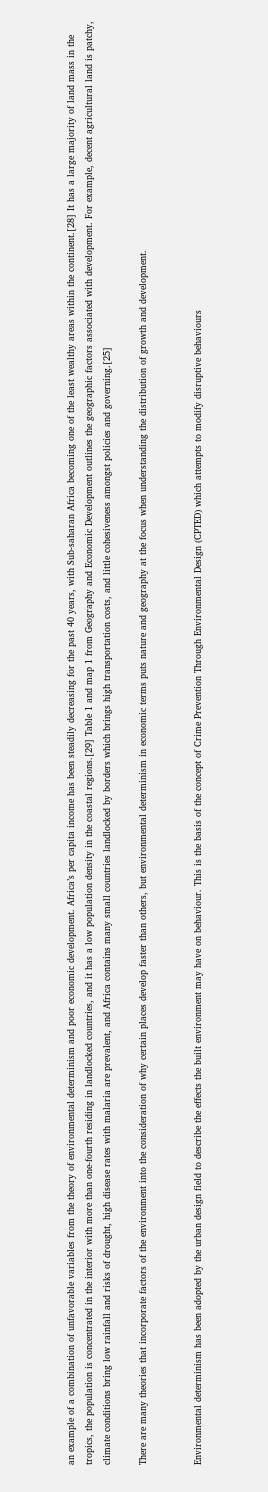an example of a combination of unfavorable variables from the theory of environmental determinism and poor economic development. Africa’s per capita income has been steadily decreasing for the past 40 years, with Sub-saharan Africa becoming one of the least wealthy areas within the continent.[28] It has a large majority of land mass in the tropics, the population is concentrated in the interior with more than one-fourth residing in landlocked countries, and it has a low population density in the coastal regions.[29] Table 1 and map 1 from Geography and Economic Development outlines the geographic factors associated with development. For example, decent agricultural land is patchy, climate conditions bring low rainfall and risks of drought, high disease rates with malaria are prevalent, and Africa contains many small countries landlocked by borders which brings high transportation costs, and little cohesiveness amongst policies and governing.[25]

There are many theories that incorporate factors of the environment into the consideration of why certain places develop faster than others, but environmental determinism in economic terms puts nature and geography at the focus when understanding the distribution of growth and development.


Environmental determinism has been adopted by the urban design field to describe the effects the built environment may have on behaviour. This is the basis of the concept of Crime Prevention Through Environmental Design (CPTED) which attempts to modify disruptive behaviours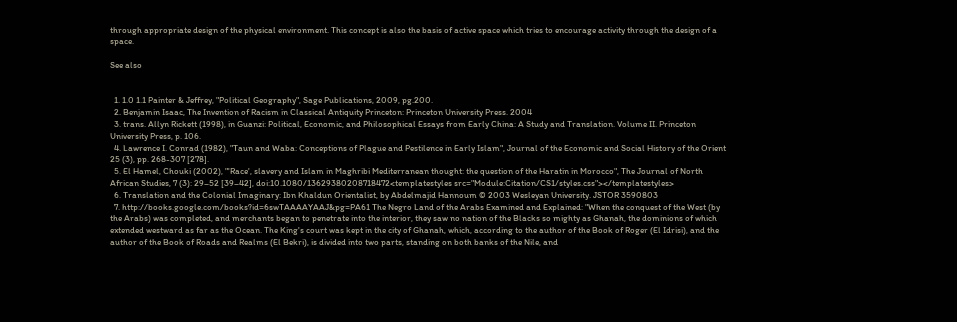through appropriate design of the physical environment. This concept is also the basis of active space which tries to encourage activity through the design of a space.

See also


  1. 1.0 1.1 Painter & Jeffrey, "Political Geography", Sage Publications, 2009, pg.200.
  2. Benjamin Isaac, The Invention of Racism in Classical Antiquity Princeton: Princeton University Press. 2004
  3. trans. Allyn Rickett (1998), in Guanzi: Political, Economic, and Philosophical Essays from Early China: A Study and Translation. Volume II. Princeton University Press, p. 106.
  4. Lawrence I. Conrad (1982), "Taun and Waba: Conceptions of Plague and Pestilence in Early Islam", Journal of the Economic and Social History of the Orient 25 (3), pp. 268-307 [278].
  5. El Hamel, Chouki (2002), "'Race', slavery and Islam in Maghribi Mediterranean thought: the question of the Haratin in Morocco", The Journal of North African Studies, 7 (3): 29–52 [39–42], doi:10.1080/13629380208718472<templatestyles src="Module:Citation/CS1/styles.css"></templatestyles>
  6. Translation and the Colonial Imaginary: Ibn Khaldun Orientalist, by Abdelmajid Hannoum © 2003 Wesleyan University. JSTOR 3590803
  7. http://books.google.com/books?id=6swTAAAAYAAJ&pg=PA61 The Negro Land of the Arabs Examined and Explained: "When the conquest of the West (by the Arabs) was completed, and merchants began to penetrate into the interior, they saw no nation of the Blacks so mighty as Ghanah, the dominions of which extended westward as far as the Ocean. The King's court was kept in the city of Ghanah, which, according to the author of the Book of Roger (El Idrisi), and the author of the Book of Roads and Realms (El Bekri), is divided into two parts, standing on both banks of the Nile, and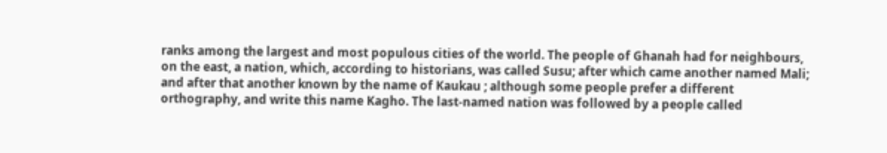ranks among the largest and most populous cities of the world. The people of Ghanah had for neighbours, on the east, a nation, which, according to historians, was called Susu; after which came another named Mali; and after that another known by the name of Kaukau ; although some people prefer a different orthography, and write this name Kagho. The last-named nation was followed by a people called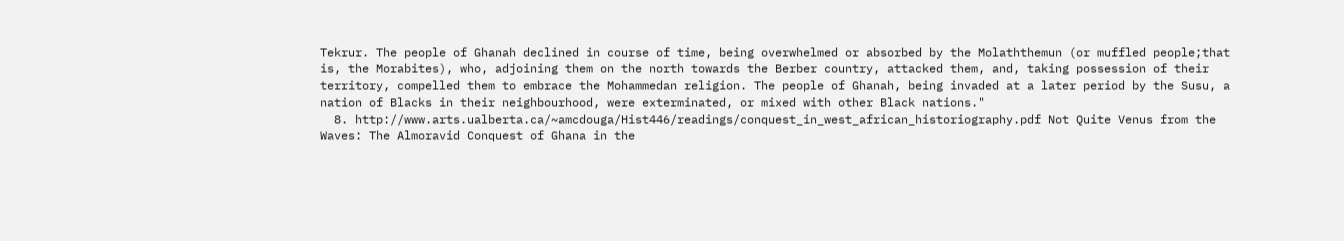Tekrur. The people of Ghanah declined in course of time, being overwhelmed or absorbed by the Molaththemun (or muffled people;that is, the Morabites), who, adjoining them on the north towards the Berber country, attacked them, and, taking possession of their territory, compelled them to embrace the Mohammedan religion. The people of Ghanah, being invaded at a later period by the Susu, a nation of Blacks in their neighbourhood, were exterminated, or mixed with other Black nations."
  8. http://www.arts.ualberta.ca/~amcdouga/Hist446/readings/conquest_in_west_african_historiography.pdf Not Quite Venus from the Waves: The Almoravid Conquest of Ghana in the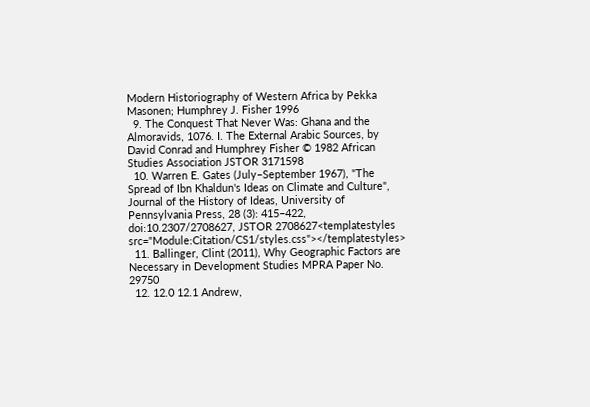Modern Historiography of Western Africa by Pekka Masonen; Humphrey J. Fisher 1996
  9. The Conquest That Never Was: Ghana and the Almoravids, 1076. I. The External Arabic Sources, by David Conrad and Humphrey Fisher © 1982 African Studies Association JSTOR 3171598
  10. Warren E. Gates (July–September 1967), "The Spread of Ibn Khaldun's Ideas on Climate and Culture", Journal of the History of Ideas, University of Pennsylvania Press, 28 (3): 415–422, doi:10.2307/2708627, JSTOR 2708627<templatestyles src="Module:Citation/CS1/styles.css"></templatestyles>
  11. Ballinger, Clint (2011), Why Geographic Factors are Necessary in Development Studies MPRA Paper No. 29750
  12. 12.0 12.1 Andrew,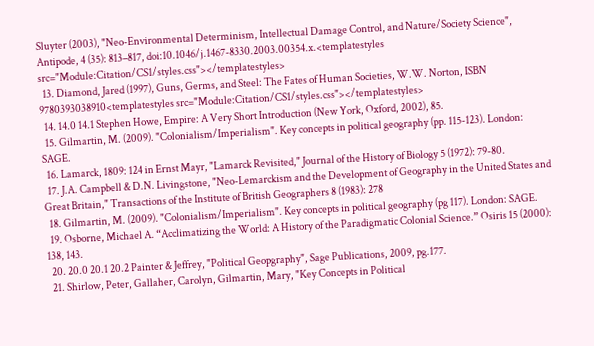Sluyter (2003), "Neo-Environmental Determinism, Intellectual Damage Control, and Nature/Society Science", Antipode, 4 (35): 813–817, doi:10.1046/j.1467-8330.2003.00354.x.<templatestyles src="Module:Citation/CS1/styles.css"></templatestyles>
  13. Diamond, Jared (1997), Guns, Germs, and Steel: The Fates of Human Societies, W.W. Norton, ISBN 9780393038910<templatestyles src="Module:Citation/CS1/styles.css"></templatestyles>
  14. 14.0 14.1 Stephen Howe, Empire: A Very Short Introduction (New York, Oxford, 2002), 85.
  15. Gilmartin, M. (2009). "Colonialism/Imperialism". Key concepts in political geography (pp. 115-123). London: SAGE.
  16. Lamarck, 1809: 124 in Ernst Mayr, "Lamarck Revisited," Journal of the History of Biology 5 (1972): 79-80.
  17. J.A. Campbell & D.N. Livingstone, "Neo-Lemarckism and the Development of Geography in the United States and Great Britain," Transactions of the Institute of British Geographers 8 (1983): 278
  18. Gilmartin, M. (2009). "Colonialism/Imperialism". Key concepts in political geography (pg 117). London: SAGE.
  19. Osborne, Michael A. “Acclimatizing the World: A History of the Paradigmatic Colonial Science.” Osiris 15 (2000): 138, 143.
  20. 20.0 20.1 20.2 Painter & Jeffrey, "Political Geopgraphy", Sage Publications, 2009, pg.177.
  21. Shirlow, Peter, Gallaher, Carolyn, Gilmartin, Mary, "Key Concepts in Political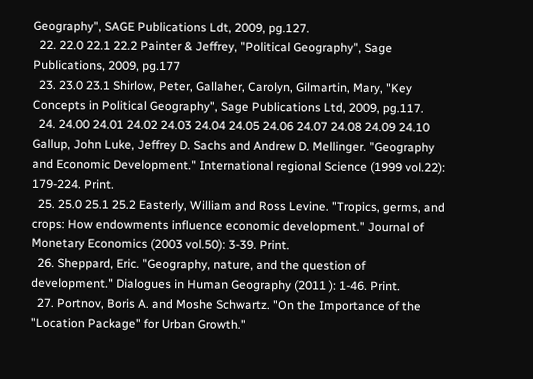Geography", SAGE Publications Ldt, 2009, pg.127.
  22. 22.0 22.1 22.2 Painter & Jeffrey, "Political Geography", Sage Publications, 2009, pg.177
  23. 23.0 23.1 Shirlow, Peter, Gallaher, Carolyn, Gilmartin, Mary, "Key Concepts in Political Geography", Sage Publications Ltd, 2009, pg.117.
  24. 24.00 24.01 24.02 24.03 24.04 24.05 24.06 24.07 24.08 24.09 24.10 Gallup, John Luke, Jeffrey D. Sachs and Andrew D. Mellinger. "Geography and Economic Development." International regional Science (1999 vol.22): 179-224. Print.
  25. 25.0 25.1 25.2 Easterly, William and Ross Levine. "Tropics, germs, and crops: How endowments influence economic development." Journal of Monetary Economics (2003 vol.50): 3-39. Print.
  26. Sheppard, Eric. "Geography, nature, and the question of development." Dialogues in Human Geography (2011 ): 1-46. Print.
  27. Portnov, Boris A. and Moshe Schwartz. "On the Importance of the "Location Package" for Urban Growth."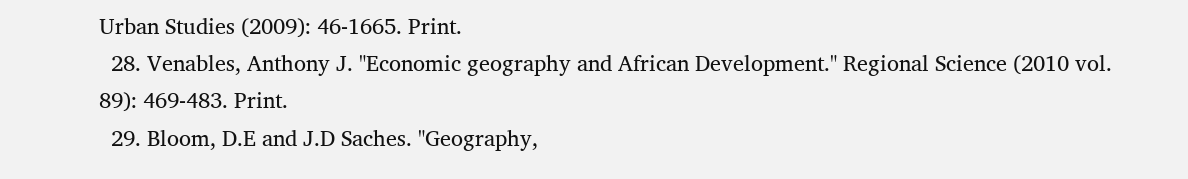Urban Studies (2009): 46-1665. Print.
  28. Venables, Anthony J. "Economic geography and African Development." Regional Science (2010 vol. 89): 469-483. Print.
  29. Bloom, D.E and J.D Saches. "Geography,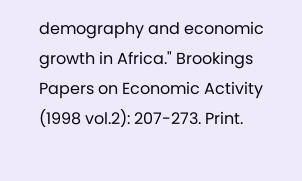demography and economic growth in Africa." Brookings Papers on Economic Activity (1998 vol.2): 207-273. Print.